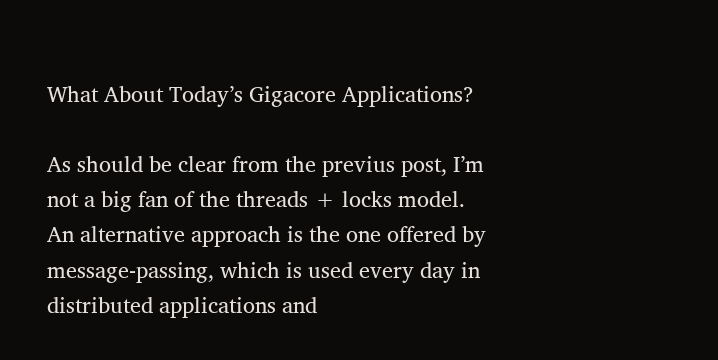What About Today’s Gigacore Applications?

As should be clear from the previus post, I’m not a big fan of the threads + locks model. An alternative approach is the one offered by message-passing, which is used every day in distributed applications and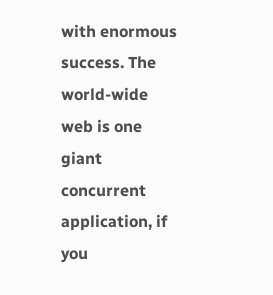with enormous success. The world-wide web is one giant concurrent application, if you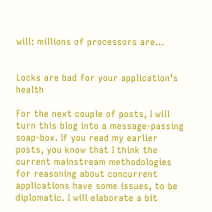will: millions of processors are…


Locks are bad for your application’s health

For the next couple of posts, I will turn this blog into a message-passing soap-box. If you read my earlier posts, you know that I think the current mainstream methodologies for reasoning about concurrent applications have some issues, to be diplomatic. I will elaborate a bit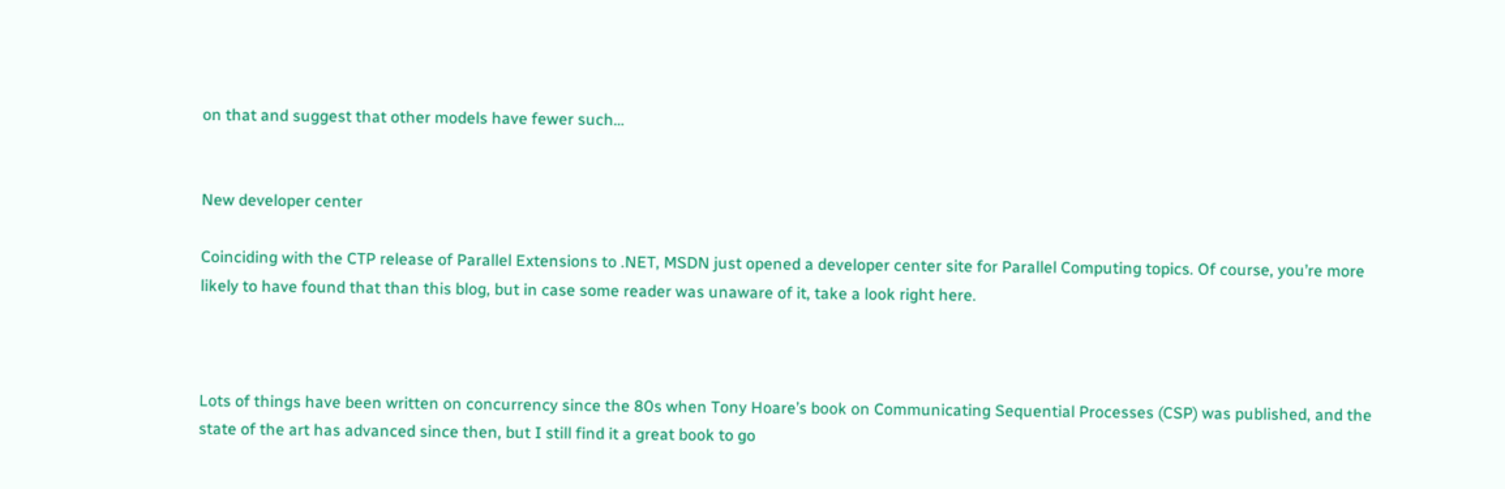on that and suggest that other models have fewer such…


New developer center

Coinciding with the CTP release of Parallel Extensions to .NET, MSDN just opened a developer center site for Parallel Computing topics. Of course, you’re more likely to have found that than this blog, but in case some reader was unaware of it, take a look right here.



Lots of things have been written on concurrency since the 80s when Tony Hoare’s book on Communicating Sequential Processes (CSP) was published, and the state of the art has advanced since then, but I still find it a great book to go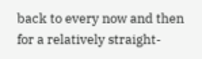back to every now and then for a relatively straight-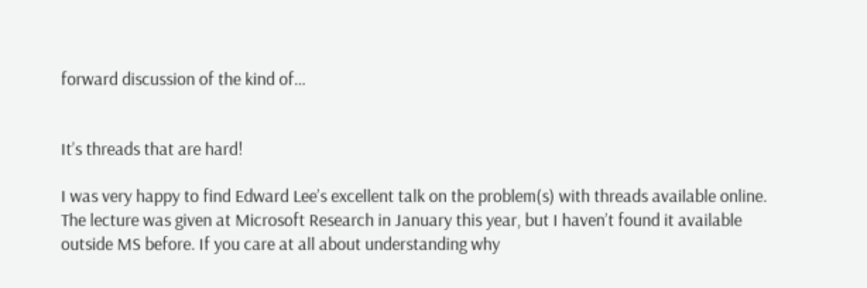forward discussion of the kind of…


It’s threads that are hard!

I was very happy to find Edward Lee’s excellent talk on the problem(s) with threads available online. The lecture was given at Microsoft Research in January this year, but I haven’t found it available outside MS before. If you care at all about understanding why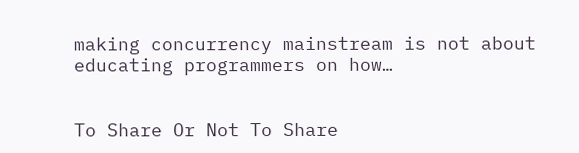making concurrency mainstream is not about educating programmers on how…


To Share Or Not To Share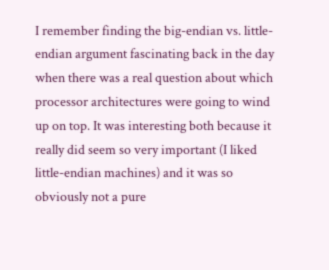I remember finding the big-endian vs. little-endian argument fascinating back in the day when there was a real question about which processor architectures were going to wind up on top. It was interesting both because it really did seem so very important (I liked little-endian machines) and it was so obviously not a pure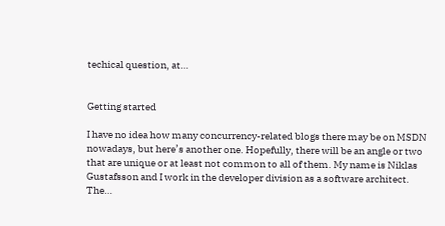techical question, at…


Getting started

I have no idea how many concurrency-related blogs there may be on MSDN nowadays, but here’s another one. Hopefully, there will be an angle or two that are unique or at least not common to all of them. My name is Niklas Gustafsson and I work in the developer division as a software architect. The…